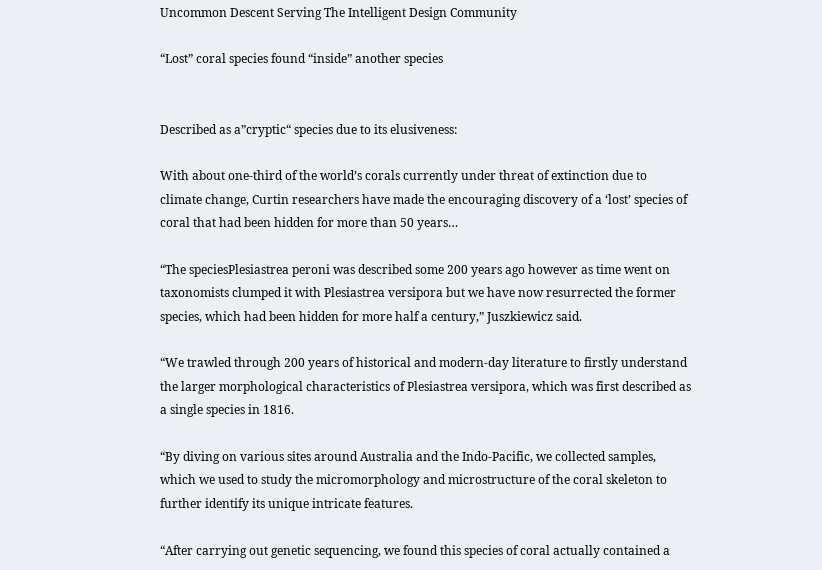Uncommon Descent Serving The Intelligent Design Community

“Lost” coral species found “inside” another species


Described as a”cryptic“ species due to its elusiveness:

With about one-third of the world’s corals currently under threat of extinction due to climate change, Curtin researchers have made the encouraging discovery of a ‘lost’ species of coral that had been hidden for more than 50 years…

“The speciesPlesiastrea peroni was described some 200 years ago however as time went on taxonomists clumped it with Plesiastrea versipora but we have now resurrected the former species, which had been hidden for more half a century,” Juszkiewicz said.

“We trawled through 200 years of historical and modern-day literature to firstly understand the larger morphological characteristics of Plesiastrea versipora, which was first described as a single species in 1816.

“By diving on various sites around Australia and the Indo-Pacific, we collected samples, which we used to study the micromorphology and microstructure of the coral skeleton to further identify its unique intricate features.

“After carrying out genetic sequencing, we found this species of coral actually contained a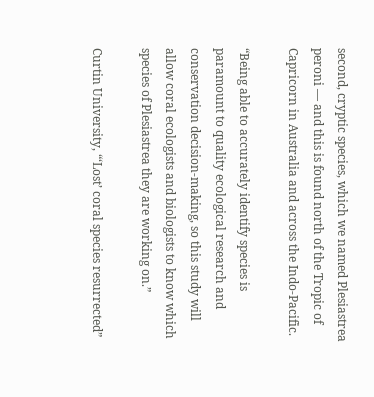second, cryptic species, which we named Plesiastrea peroni — and this is found north of the Tropic of Capricorn in Australia and across the Indo-Pacific.

“Being able to accurately identify species is paramount to quality ecological research and conservation decision-making, so this study will allow coral ecologists and biologists to know which species of Plesiastrea they are working on.”

Curtin University, “‘Lost’ coral species resurrected”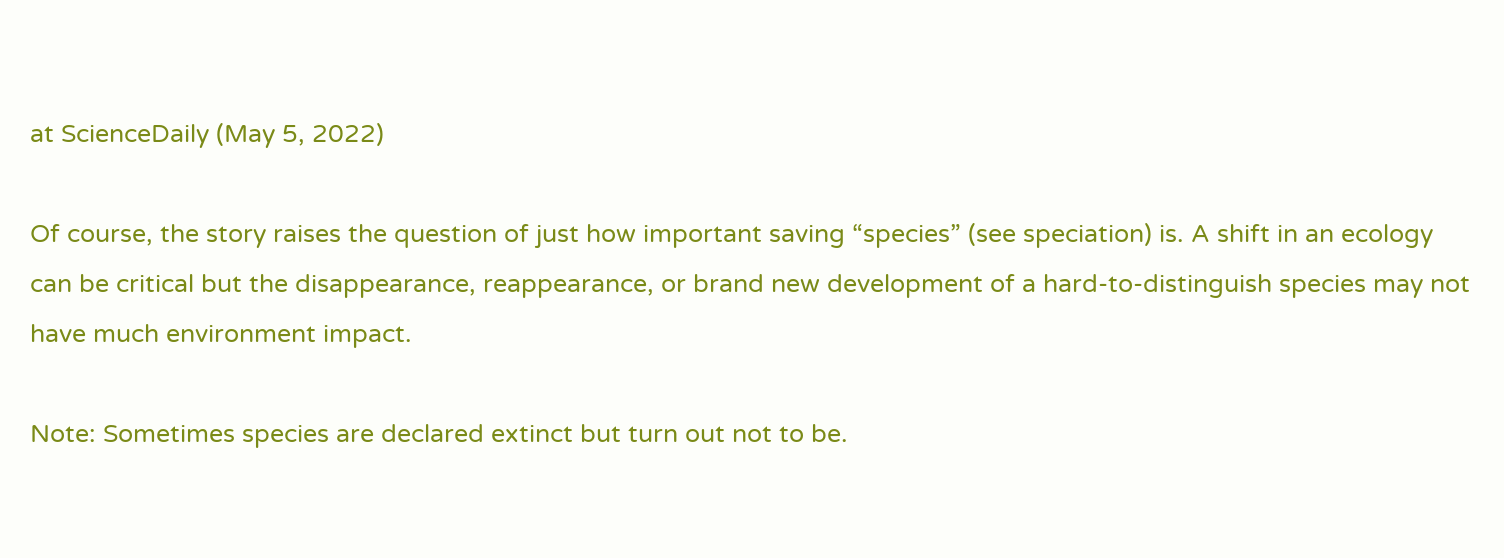at ScienceDaily (May 5, 2022)

Of course, the story raises the question of just how important saving “species” (see speciation) is. A shift in an ecology can be critical but the disappearance, reappearance, or brand new development of a hard-to-distinguish species may not have much environment impact.

Note: Sometimes species are declared extinct but turn out not to be.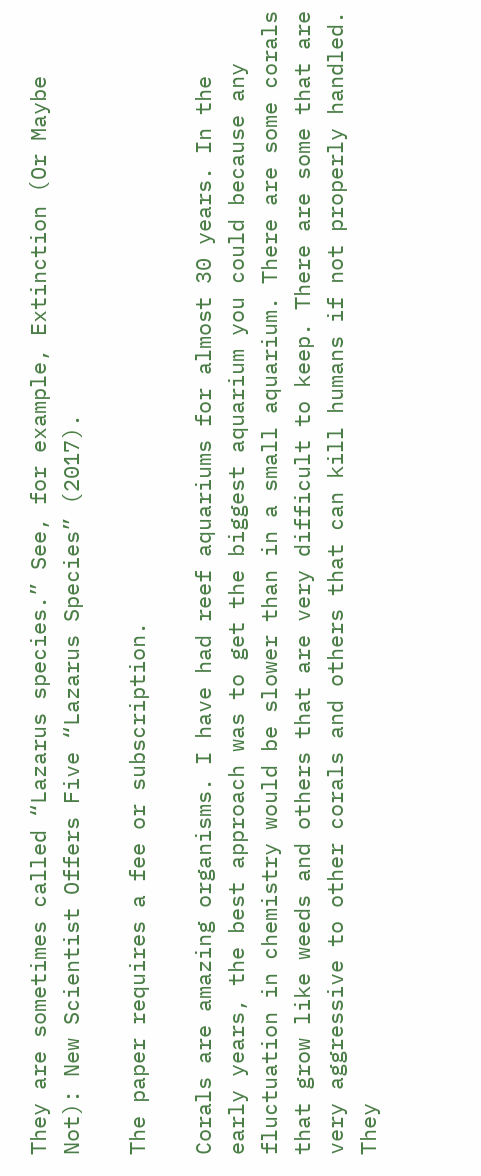They are sometimes called “Lazarus species.” See, for example, Extinction (Or Maybe Not): New Scientist Offers Five “Lazarus Species” (2017).

The paper requires a fee or subscription.

Corals are amazing organisms. I have had reef aquariums for almost 30 years. In the early years, the best approach was to get the biggest aquarium you could because any fluctuation in chemistry would be slower than in a small aquarium. There are some corals that grow like weeds and others that are very difficult to keep. There are some that are very aggressive to other corals and others that can kill humans if not properly handled. They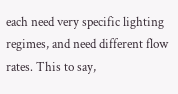each need very specific lighting regimes, and need different flow rates. This to say,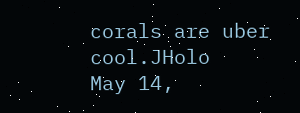corals are uber cool.JHolo
May 14,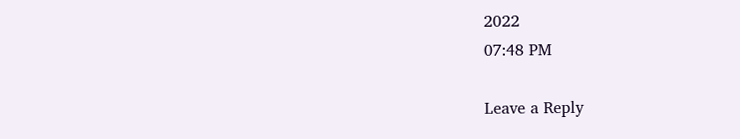2022
07:48 PM

Leave a Reply